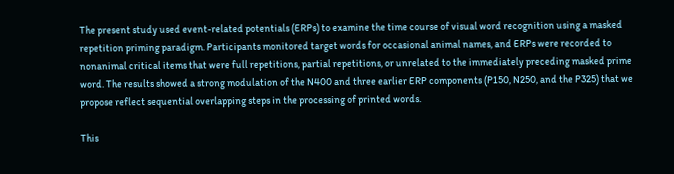The present study used event-related potentials (ERPs) to examine the time course of visual word recognition using a masked repetition priming paradigm. Participants monitored target words for occasional animal names, and ERPs were recorded to nonanimal critical items that were full repetitions, partial repetitions, or unrelated to the immediately preceding masked prime word. The results showed a strong modulation of the N400 and three earlier ERP components (P150, N250, and the P325) that we propose reflect sequential overlapping steps in the processing of printed words.

This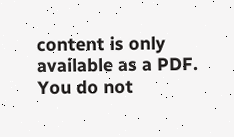content is only available as a PDF.
You do not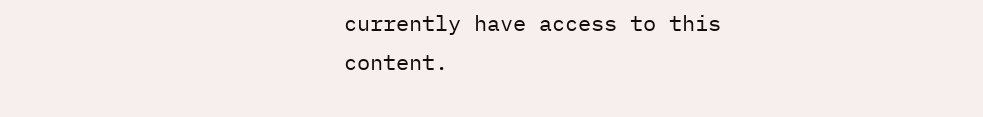currently have access to this content.